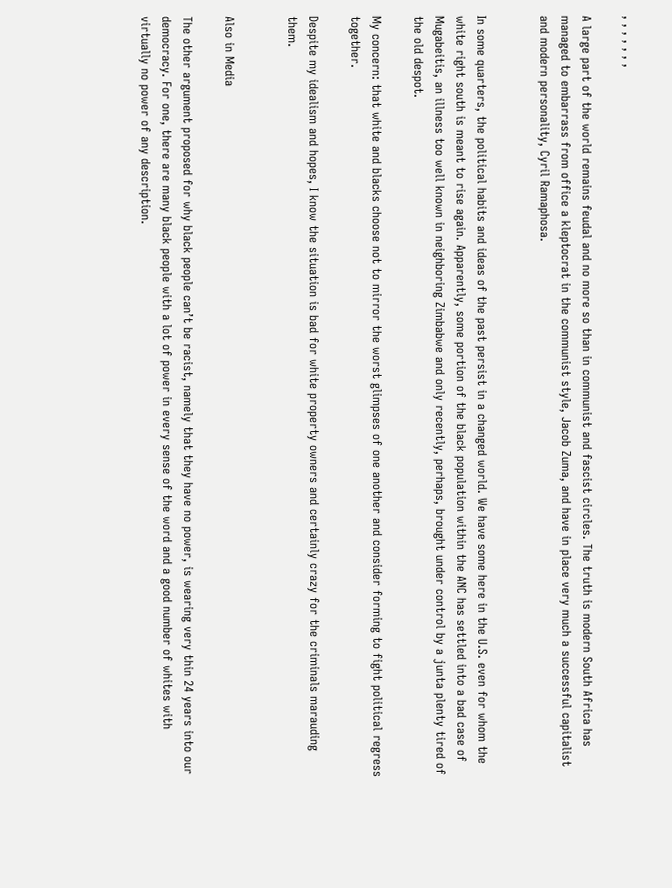, , , , , , ,

A large part of the world remains feudal and no more so than in communist and fascist circles. The truth is modern South Africa has managed to embarrass from office a kleptocrat in the communist style, Jacob Zuma, and have in place very much a successful capitalist and modern personality, Cyril Ramaphosa.


In some quarters, the political habits and ideas of the past persist in a changed world. We have some here in the U.S. even for whom the white right south is meant to rise again. Apparently, some portion of the black population within the ANC has settled into a bad case of Mugabeitis, an illness too well known in neighboring Zimbabwe and only recently, perhaps, brought under control by a junta plenty tired of the old despot.

My concern: that white and blacks choose not to mirror the worst glimpses of one another and consider forming to fight political regress together.

Despite my idealism and hopes, I know the situation is bad for white property owners and certainly crazy for the criminals marauding them.


Also in Media

The other argument proposed for why black people can’t be racist, namely that they have no power, is wearing very thin 24 years into our democracy. For one, there are many black people with a lot of power in every sense of the word and a good number of whites with virtually no power of any description.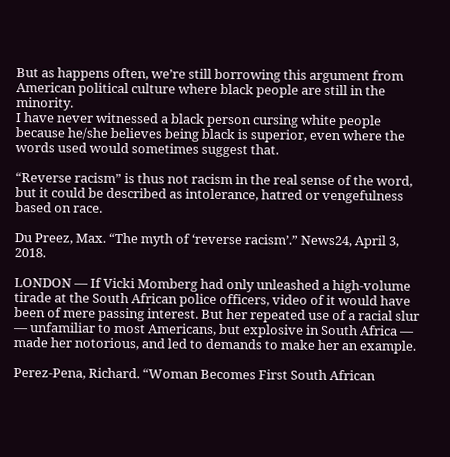But as happens often, we’re still borrowing this argument from American political culture where black people are still in the minority.
I have never witnessed a black person cursing white people because he/she believes being black is superior, even where the words used would sometimes suggest that.

“Reverse racism” is thus not racism in the real sense of the word, but it could be described as intolerance, hatred or vengefulness based on race.

Du Preez, Max. “The myth of ‘reverse racism’.” News24, April 3, 2018.

LONDON — If Vicki Momberg had only unleashed a high-volume tirade at the South African police officers, video of it would have been of mere passing interest. But her repeated use of a racial slur — unfamiliar to most Americans, but explosive in South Africa — made her notorious, and led to demands to make her an example.

Perez-Pena, Richard. “Woman Becomes First South African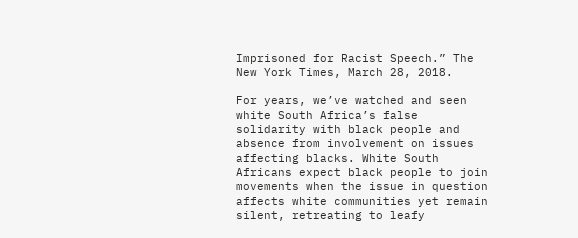Imprisoned for Racist Speech.” The New York Times, March 28, 2018.

For years, we’ve watched and seen white South Africa’s false solidarity with black people and absence from involvement on issues affecting blacks. White South Africans expect black people to join movements when the issue in question affects white communities yet remain silent, retreating to leafy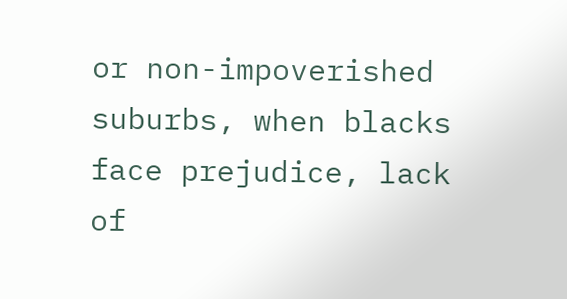or non-impoverished suburbs, when blacks face prejudice, lack of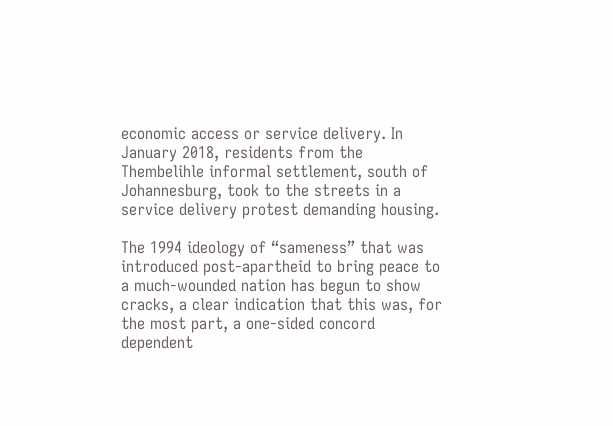economic access or service delivery. In January 2018, residents from the Thembelihle informal settlement, south of Johannesburg, took to the streets in a service delivery protest demanding housing.

The 1994 ideology of “sameness” that was introduced post-apartheid to bring peace to a much-wounded nation has begun to show cracks, a clear indication that this was, for the most part, a one-sided concord dependent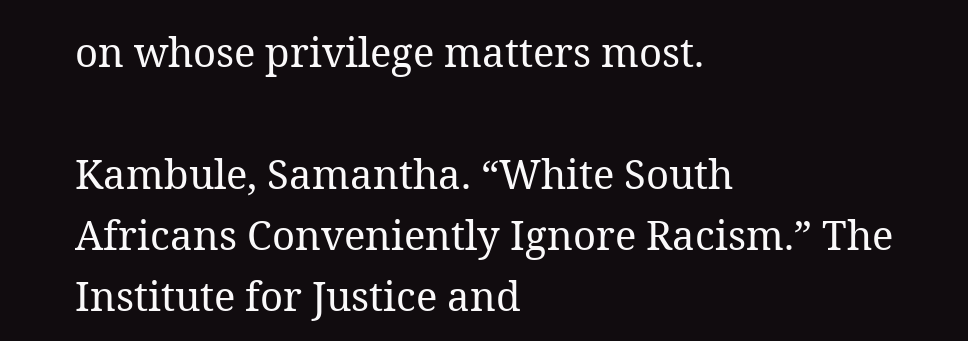on whose privilege matters most.

Kambule, Samantha. “White South Africans Conveniently Ignore Racism.” The Institute for Justice and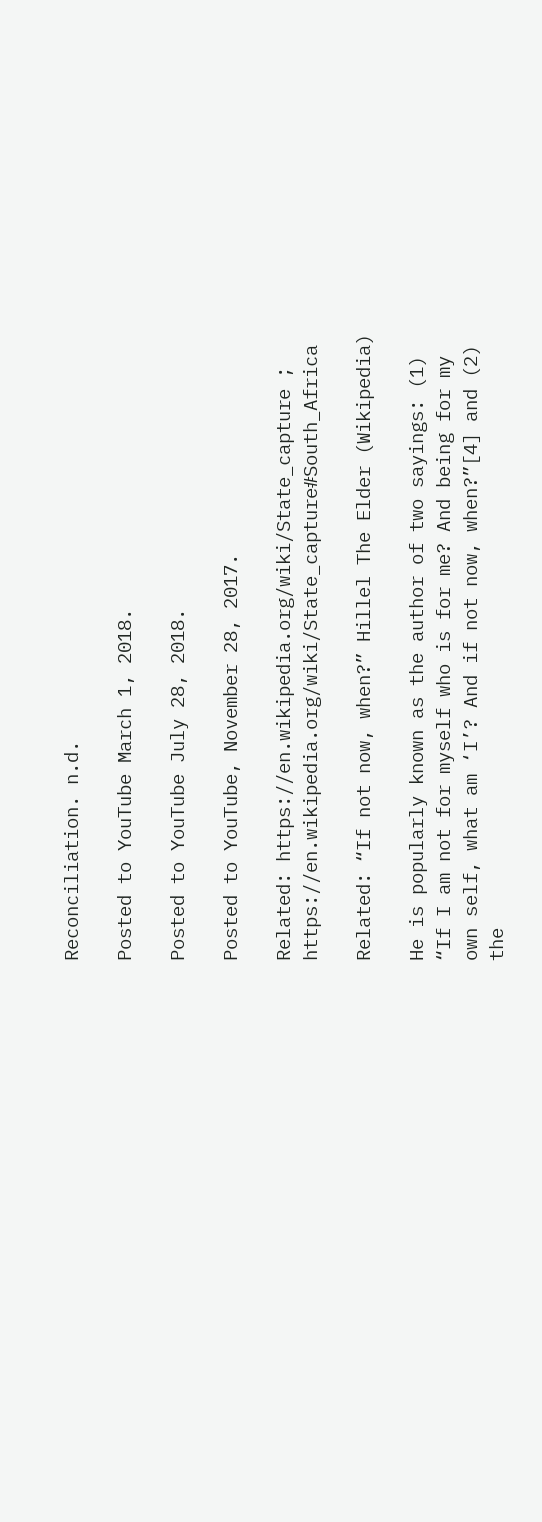Reconciliation. n.d.

Posted to YouTube March 1, 2018.

Posted to YouTube July 28, 2018.

Posted to YouTube, November 28, 2017.

Related: https://en.wikipedia.org/wiki/State_capture ; https://en.wikipedia.org/wiki/State_capture#South_Africa

Related: “If not now, when?” Hillel The Elder (Wikipedia)

He is popularly known as the author of two sayings: (1) “If I am not for myself who is for me? And being for my own self, what am ‘I’? And if not now, when?”[4] and (2) the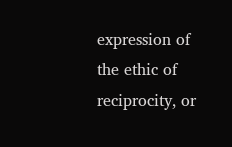expression of the ethic of reciprocity, or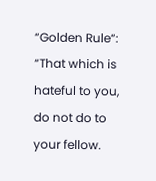“Golden Rule“: “That which is hateful to you, do not do to your fellow.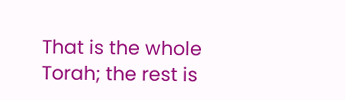That is the whole Torah; the rest is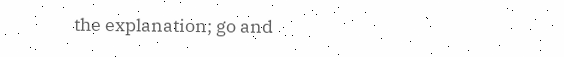the explanation; go and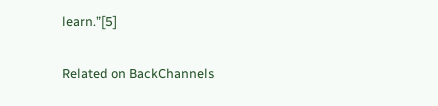learn.”[5]

Related on BackChannels